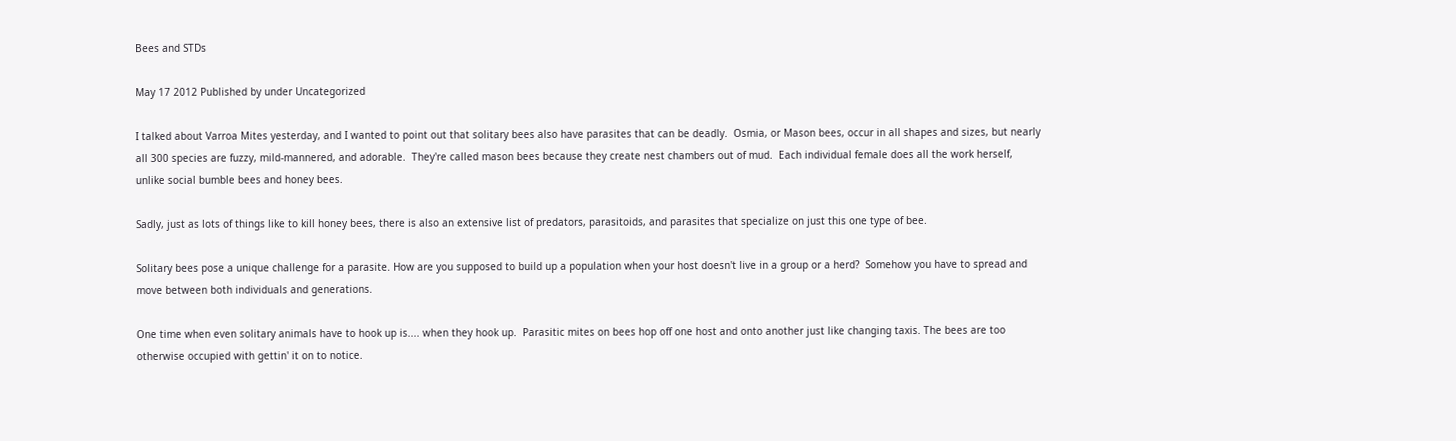Bees and STDs

May 17 2012 Published by under Uncategorized

I talked about Varroa Mites yesterday, and I wanted to point out that solitary bees also have parasites that can be deadly.  Osmia, or Mason bees, occur in all shapes and sizes, but nearly all 300 species are fuzzy, mild-mannered, and adorable.  They're called mason bees because they create nest chambers out of mud.  Each individual female does all the work herself, unlike social bumble bees and honey bees.

Sadly, just as lots of things like to kill honey bees, there is also an extensive list of predators, parasitoids, and parasites that specialize on just this one type of bee.

Solitary bees pose a unique challenge for a parasite. How are you supposed to build up a population when your host doesn't live in a group or a herd?  Somehow you have to spread and move between both individuals and generations.

One time when even solitary animals have to hook up is.... when they hook up.  Parasitic mites on bees hop off one host and onto another just like changing taxis. The bees are too otherwise occupied with gettin' it on to notice.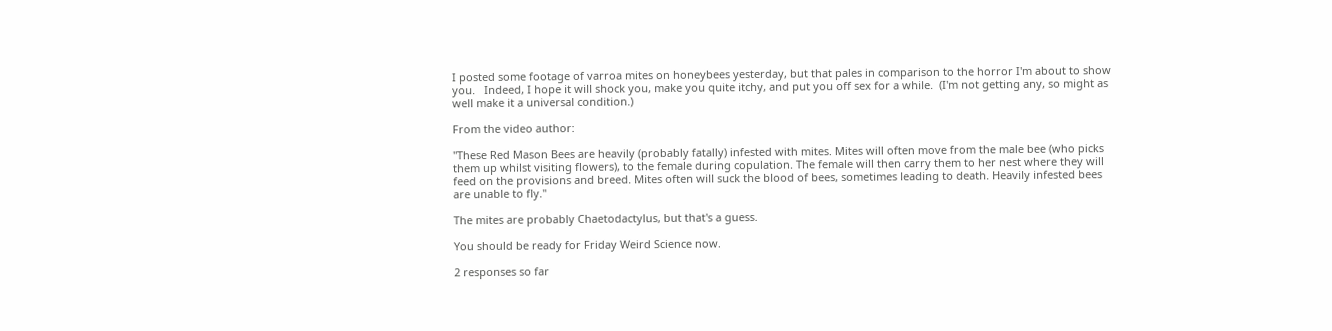I posted some footage of varroa mites on honeybees yesterday, but that pales in comparison to the horror I'm about to show you.   Indeed, I hope it will shock you, make you quite itchy, and put you off sex for a while.  (I'm not getting any, so might as well make it a universal condition.)

From the video author:

"These Red Mason Bees are heavily (probably fatally) infested with mites. Mites will often move from the male bee (who picks them up whilst visiting flowers), to the female during copulation. The female will then carry them to her nest where they will feed on the provisions and breed. Mites often will suck the blood of bees, sometimes leading to death. Heavily infested bees are unable to fly."

The mites are probably Chaetodactylus, but that's a guess.

You should be ready for Friday Weird Science now.

2 responses so far